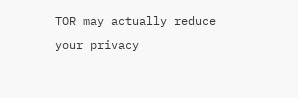TOR may actually reduce your privacy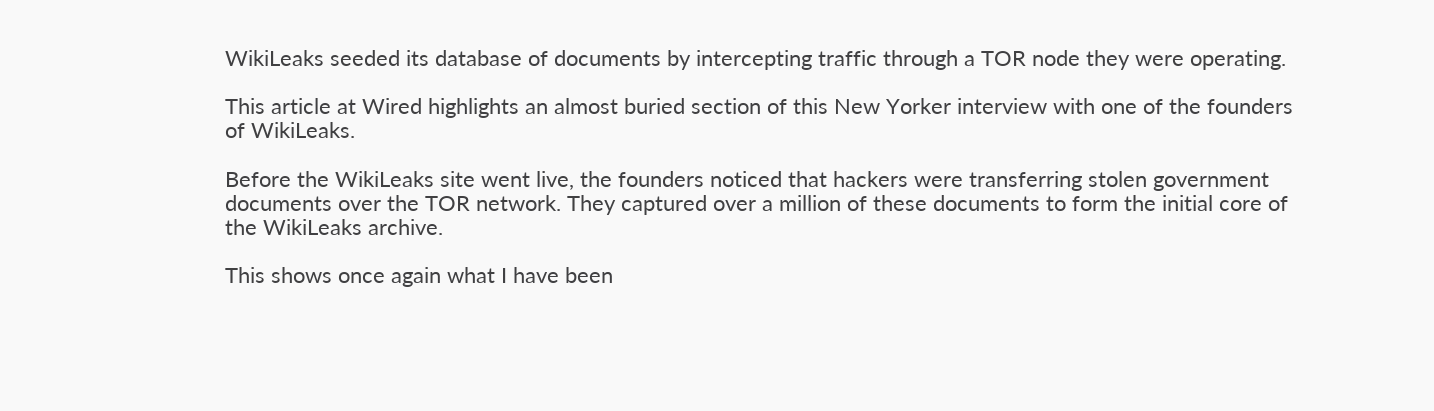WikiLeaks seeded its database of documents by intercepting traffic through a TOR node they were operating.

This article at Wired highlights an almost buried section of this New Yorker interview with one of the founders of WikiLeaks.

Before the WikiLeaks site went live, the founders noticed that hackers were transferring stolen government documents over the TOR network. They captured over a million of these documents to form the initial core of the WikiLeaks archive.

This shows once again what I have been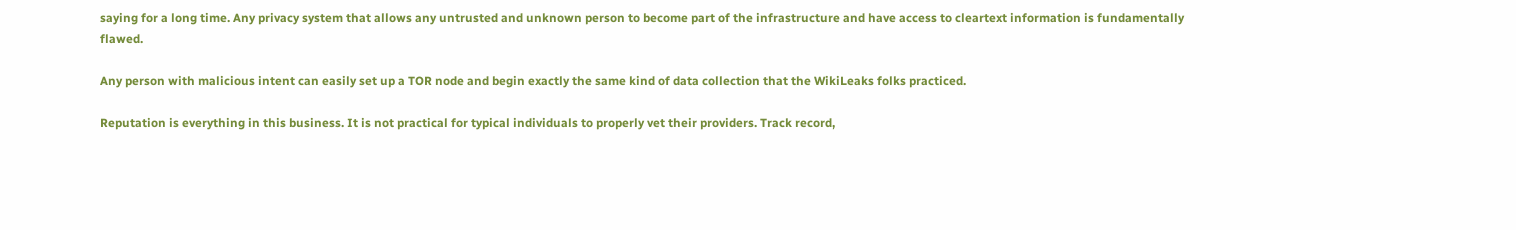saying for a long time. Any privacy system that allows any untrusted and unknown person to become part of the infrastructure and have access to cleartext information is fundamentally flawed.

Any person with malicious intent can easily set up a TOR node and begin exactly the same kind of data collection that the WikiLeaks folks practiced.

Reputation is everything in this business. It is not practical for typical individuals to properly vet their providers. Track record,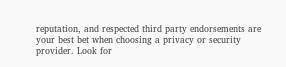reputation, and respected third party endorsements are your best bet when choosing a privacy or security provider. Look for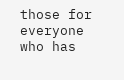those for everyone who has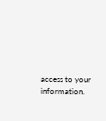access to your information.